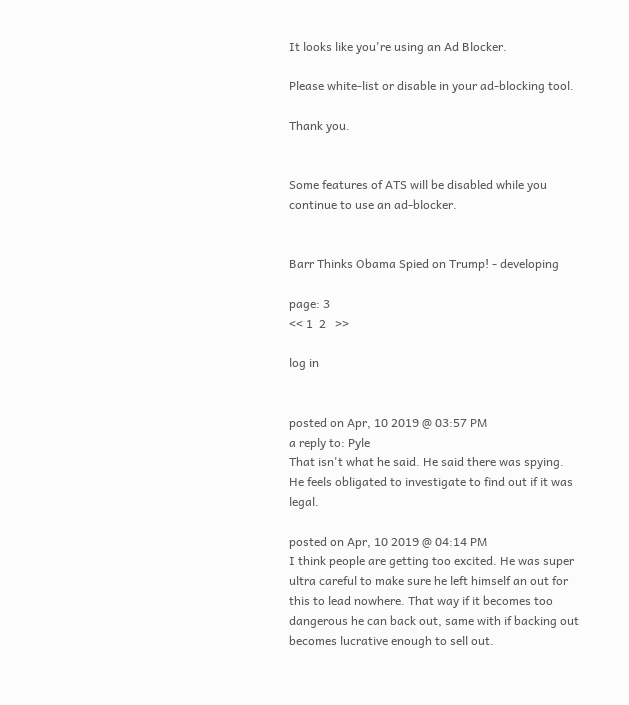It looks like you're using an Ad Blocker.

Please white-list or disable in your ad-blocking tool.

Thank you.


Some features of ATS will be disabled while you continue to use an ad-blocker.


Barr Thinks Obama Spied on Trump! - developing

page: 3
<< 1  2   >>

log in


posted on Apr, 10 2019 @ 03:57 PM
a reply to: Pyle
That isn't what he said. He said there was spying. He feels obligated to investigate to find out if it was legal.

posted on Apr, 10 2019 @ 04:14 PM
I think people are getting too excited. He was super ultra careful to make sure he left himself an out for this to lead nowhere. That way if it becomes too dangerous he can back out, same with if backing out becomes lucrative enough to sell out.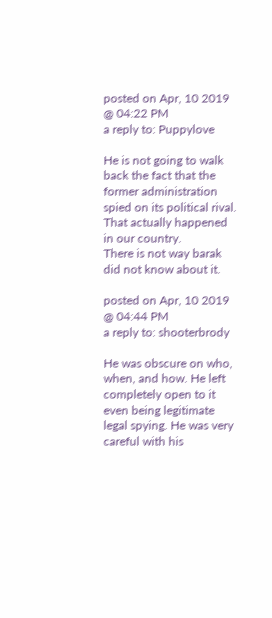posted on Apr, 10 2019 @ 04:22 PM
a reply to: Puppylove

He is not going to walk back the fact that the former administration spied on its political rival.
That actually happened in our country.
There is not way barak did not know about it.

posted on Apr, 10 2019 @ 04:44 PM
a reply to: shooterbrody

He was obscure on who, when, and how. He left completely open to it even being legitimate legal spying. He was very careful with his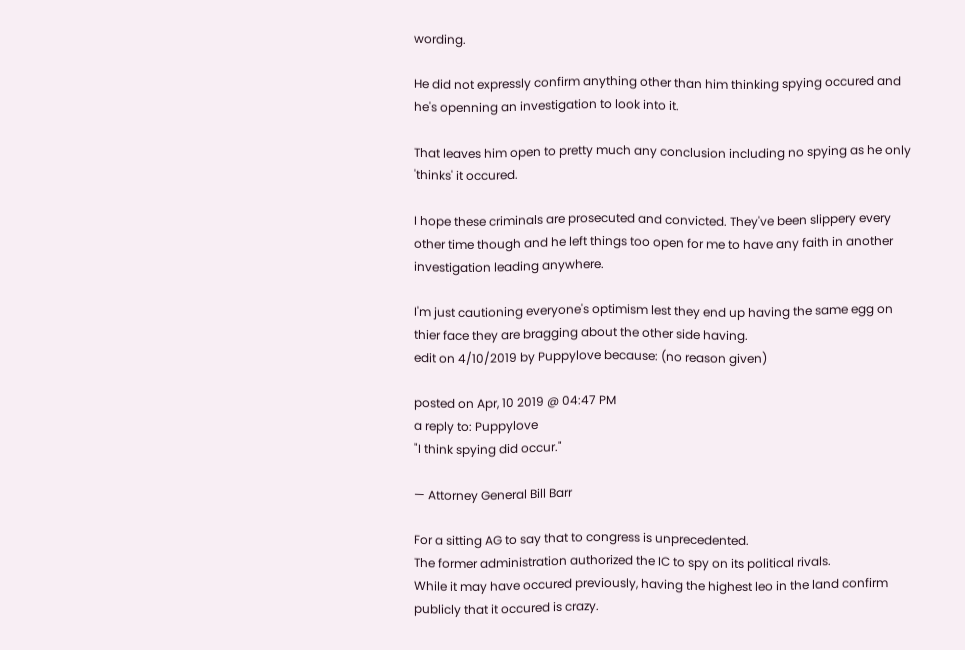wording.

He did not expressly confirm anything other than him thinking spying occured and he's openning an investigation to look into it.

That leaves him open to pretty much any conclusion including no spying as he only 'thinks' it occured.

I hope these criminals are prosecuted and convicted. They've been slippery every other time though and he left things too open for me to have any faith in another investigation leading anywhere.

I'm just cautioning everyone's optimism lest they end up having the same egg on thier face they are bragging about the other side having.
edit on 4/10/2019 by Puppylove because: (no reason given)

posted on Apr, 10 2019 @ 04:47 PM
a reply to: Puppylove
"I think spying did occur."

— Attorney General Bill Barr

For a sitting AG to say that to congress is unprecedented.
The former administration authorized the IC to spy on its political rivals.
While it may have occured previously, having the highest leo in the land confirm publicly that it occured is crazy.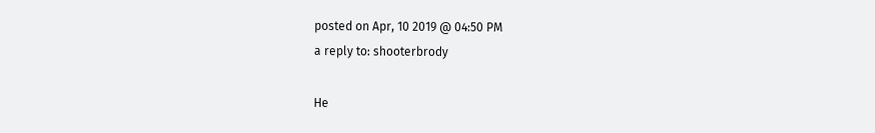posted on Apr, 10 2019 @ 04:50 PM
a reply to: shooterbrody

He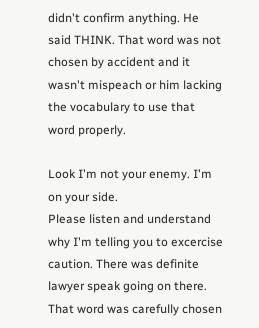didn't confirm anything. He said THINK. That word was not chosen by accident and it wasn't mispeach or him lacking the vocabulary to use that word properly.

Look I'm not your enemy. I'm on your side.
Please listen and understand why I'm telling you to excercise caution. There was definite lawyer speak going on there. That word was carefully chosen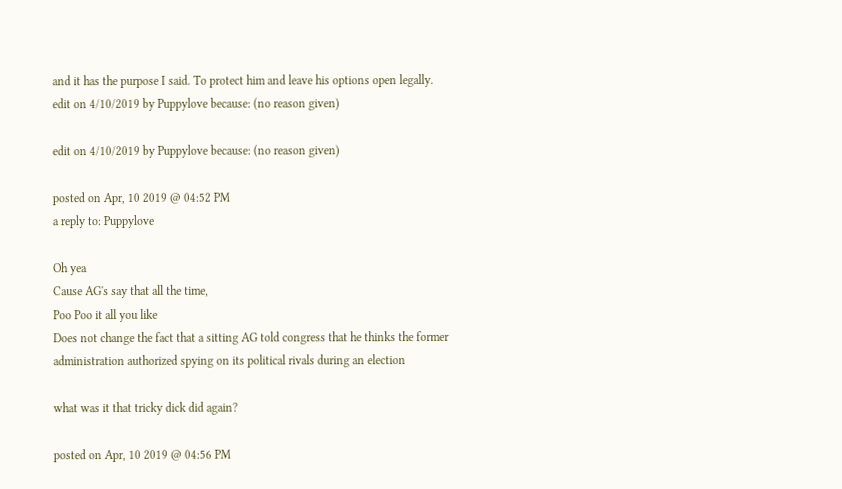and it has the purpose I said. To protect him and leave his options open legally.
edit on 4/10/2019 by Puppylove because: (no reason given)

edit on 4/10/2019 by Puppylove because: (no reason given)

posted on Apr, 10 2019 @ 04:52 PM
a reply to: Puppylove

Oh yea
Cause AG's say that all the time,
Poo Poo it all you like
Does not change the fact that a sitting AG told congress that he thinks the former administration authorized spying on its political rivals during an election

what was it that tricky dick did again?

posted on Apr, 10 2019 @ 04:56 PM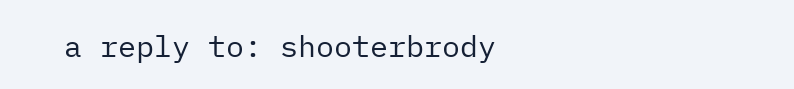a reply to: shooterbrody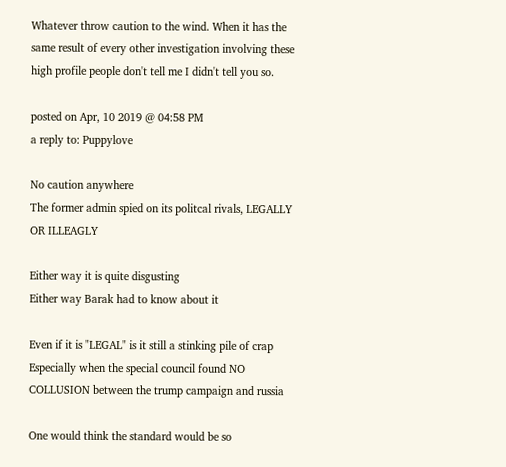Whatever throw caution to the wind. When it has the same result of every other investigation involving these high profile people don't tell me I didn't tell you so.

posted on Apr, 10 2019 @ 04:58 PM
a reply to: Puppylove

No caution anywhere
The former admin spied on its politcal rivals, LEGALLY OR ILLEAGLY

Either way it is quite disgusting
Either way Barak had to know about it

Even if it is "LEGAL" is it still a stinking pile of crap
Especially when the special council found NO COLLUSION between the trump campaign and russia

One would think the standard would be so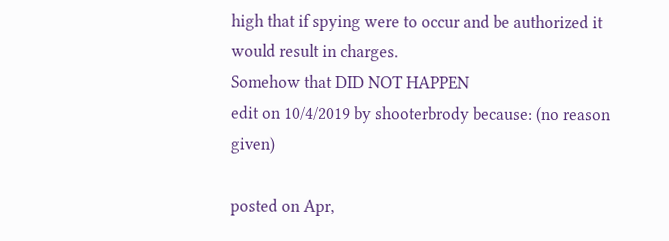high that if spying were to occur and be authorized it would result in charges.
Somehow that DID NOT HAPPEN
edit on 10/4/2019 by shooterbrody because: (no reason given)

posted on Apr,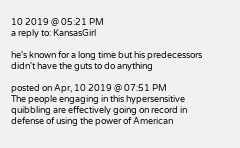10 2019 @ 05:21 PM
a reply to: KansasGirl

he's known for a long time but his predecessors didn't have the guts to do anything

posted on Apr, 10 2019 @ 07:51 PM
The people engaging in this hypersensitive quibbling are effectively going on record in defense of using the power of American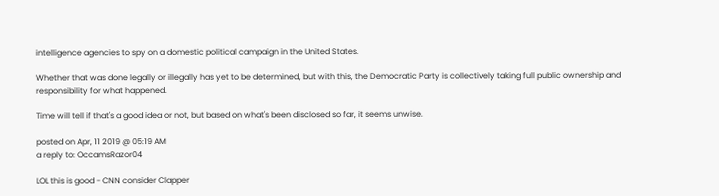intelligence agencies to spy on a domestic political campaign in the United States.

Whether that was done legally or illegally has yet to be determined, but with this, the Democratic Party is collectively taking full public ownership and responsibility for what happened.

Time will tell if that's a good idea or not, but based on what's been disclosed so far, it seems unwise.

posted on Apr, 11 2019 @ 05:19 AM
a reply to: OccamsRazor04

LOL this is good - CNN consider Clapper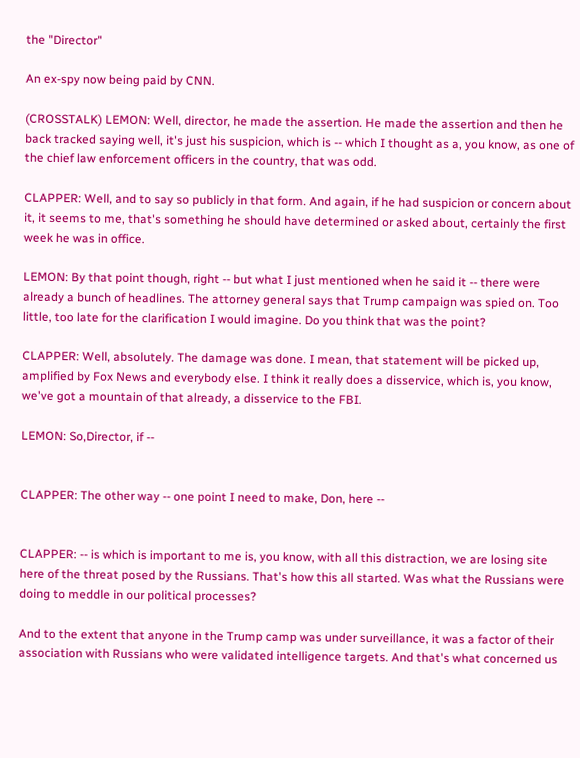the "Director"

An ex-spy now being paid by CNN.

(CROSSTALK) LEMON: Well, director, he made the assertion. He made the assertion and then he back tracked saying well, it's just his suspicion, which is -- which I thought as a, you know, as one of the chief law enforcement officers in the country, that was odd.

CLAPPER: Well, and to say so publicly in that form. And again, if he had suspicion or concern about it, it seems to me, that's something he should have determined or asked about, certainly the first week he was in office.

LEMON: By that point though, right -- but what I just mentioned when he said it -- there were already a bunch of headlines. The attorney general says that Trump campaign was spied on. Too little, too late for the clarification I would imagine. Do you think that was the point?

CLAPPER: Well, absolutely. The damage was done. I mean, that statement will be picked up, amplified by Fox News and everybody else. I think it really does a disservice, which is, you know, we've got a mountain of that already, a disservice to the FBI.

LEMON: So,Director, if --


CLAPPER: The other way -- one point I need to make, Don, here --


CLAPPER: -- is which is important to me is, you know, with all this distraction, we are losing site here of the threat posed by the Russians. That's how this all started. Was what the Russians were doing to meddle in our political processes?

And to the extent that anyone in the Trump camp was under surveillance, it was a factor of their association with Russians who were validated intelligence targets. And that's what concerned us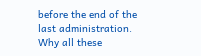before the end of the last administration. Why all these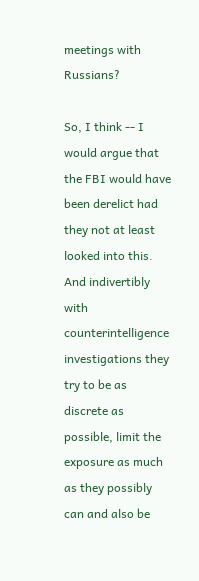meetings with Russians?

So, I think -- I would argue that the FBI would have been derelict had they not at least looked into this. And indivertibly with counterintelligence investigations they try to be as discrete as possible, limit the exposure as much as they possibly can and also be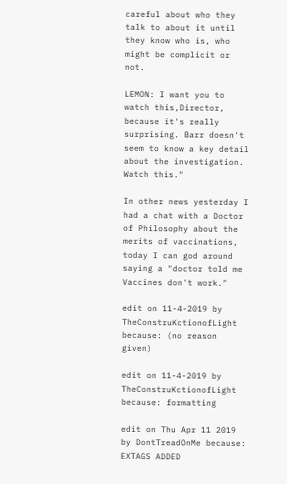careful about who they talk to about it until they know who is, who might be complicit or not.

LEMON: I want you to watch this,Director, because it's really surprising. Barr doesn't seem to know a key detail about the investigation. Watch this."

In other news yesterday I had a chat with a Doctor of Philosophy about the merits of vaccinations, today I can god around saying a "doctor told me Vaccines don't work."

edit on 11-4-2019 by TheConstruKctionofLight because: (no reason given)

edit on 11-4-2019 by TheConstruKctionofLight because: formatting

edit on Thu Apr 11 2019 by DontTreadOnMe because: EXTAGS ADDED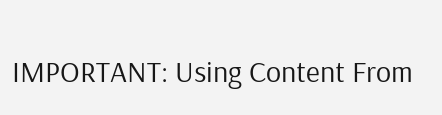IMPORTANT: Using Content From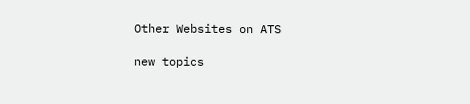Other Websites on ATS

new topics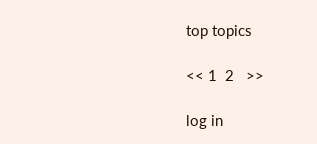top topics

<< 1  2   >>

log in